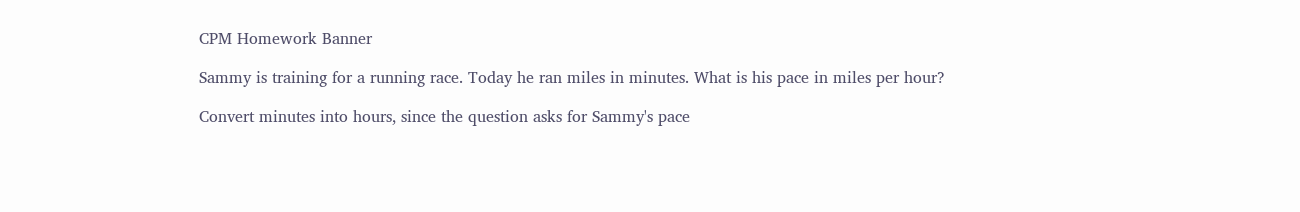CPM Homework Banner

Sammy is training for a running race. Today he ran miles in minutes. What is his pace in miles per hour?

Convert minutes into hours, since the question asks for Sammy's pace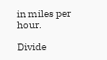in miles per hour.

Divide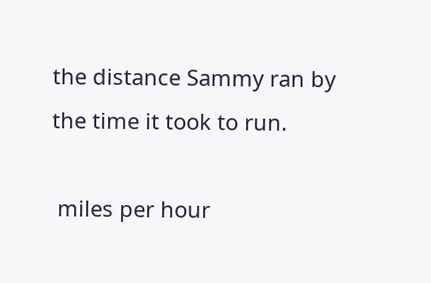the distance Sammy ran by the time it took to run.

 miles per hour